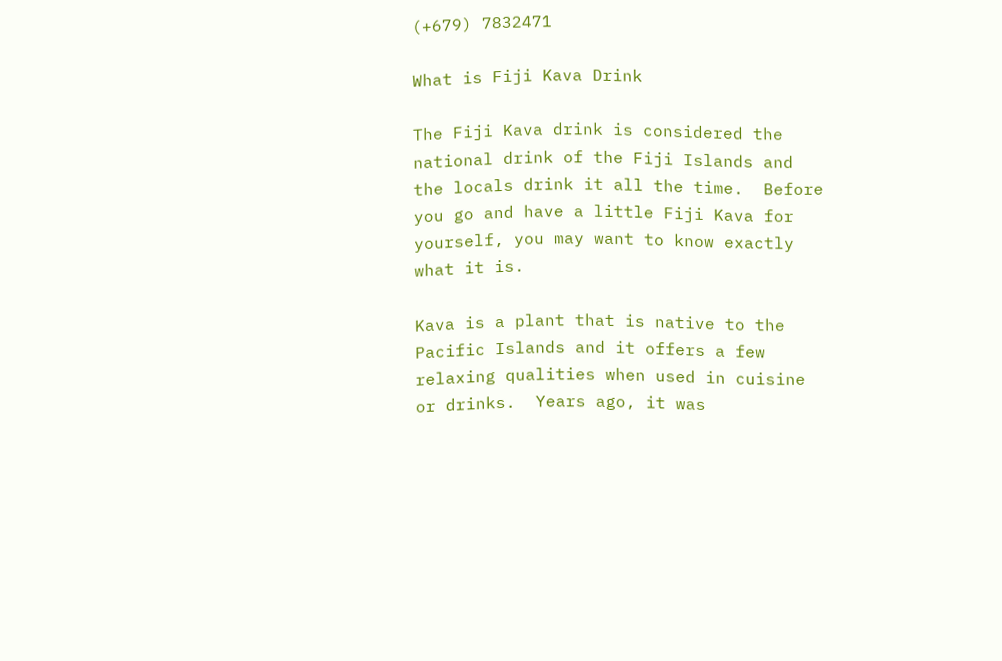(+679) 7832471

What is Fiji Kava Drink

The Fiji Kava drink is considered the national drink of the Fiji Islands and the locals drink it all the time.  Before you go and have a little Fiji Kava for yourself, you may want to know exactly what it is.

Kava is a plant that is native to the Pacific Islands and it offers a few relaxing qualities when used in cuisine or drinks.  Years ago, it was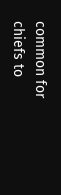common for chiefs to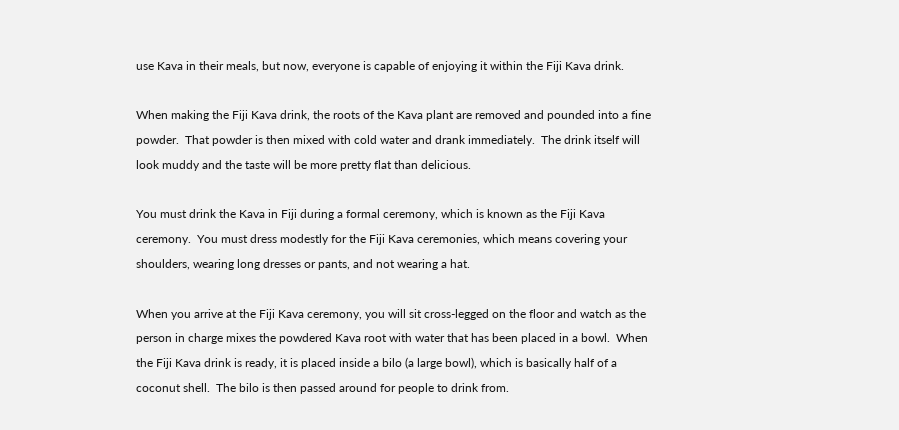use Kava in their meals, but now, everyone is capable of enjoying it within the Fiji Kava drink.

When making the Fiji Kava drink, the roots of the Kava plant are removed and pounded into a fine powder.  That powder is then mixed with cold water and drank immediately.  The drink itself will look muddy and the taste will be more pretty flat than delicious.

You must drink the Kava in Fiji during a formal ceremony, which is known as the Fiji Kava ceremony.  You must dress modestly for the Fiji Kava ceremonies, which means covering your shoulders, wearing long dresses or pants, and not wearing a hat.

When you arrive at the Fiji Kava ceremony, you will sit cross-legged on the floor and watch as the person in charge mixes the powdered Kava root with water that has been placed in a bowl.  When the Fiji Kava drink is ready, it is placed inside a bilo (a large bowl), which is basically half of a coconut shell.  The bilo is then passed around for people to drink from.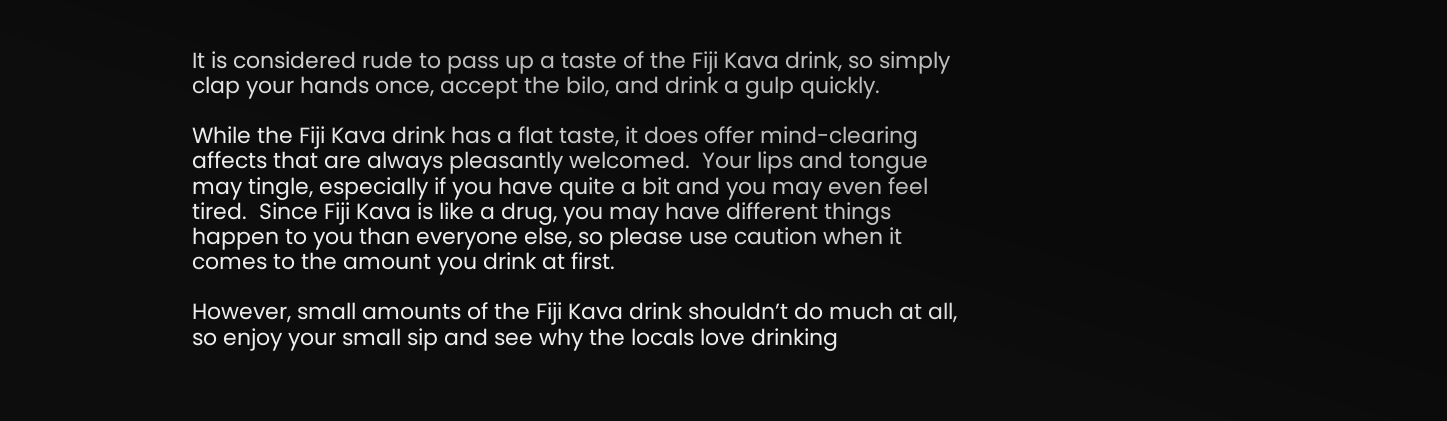It is considered rude to pass up a taste of the Fiji Kava drink, so simply clap your hands once, accept the bilo, and drink a gulp quickly.

While the Fiji Kava drink has a flat taste, it does offer mind-clearing affects that are always pleasantly welcomed.  Your lips and tongue may tingle, especially if you have quite a bit and you may even feel tired.  Since Fiji Kava is like a drug, you may have different things happen to you than everyone else, so please use caution when it comes to the amount you drink at first.

However, small amounts of the Fiji Kava drink shouldn’t do much at all, so enjoy your small sip and see why the locals love drinking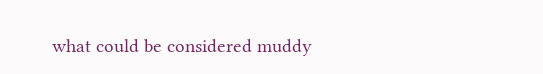what could be considered muddy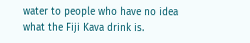water to people who have no idea what the Fiji Kava drink is.